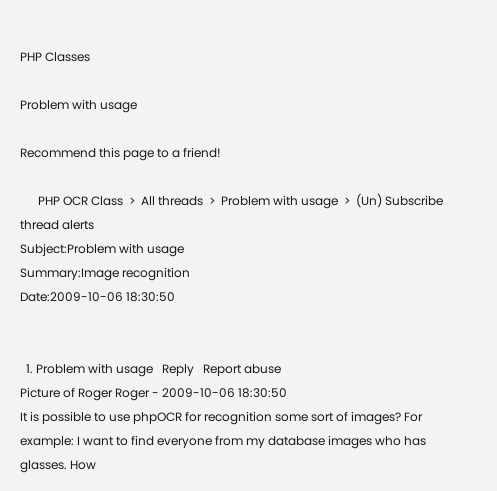PHP Classes

Problem with usage

Recommend this page to a friend!

      PHP OCR Class  >  All threads  >  Problem with usage  >  (Un) Subscribe thread alerts
Subject:Problem with usage
Summary:Image recognition
Date:2009-10-06 18:30:50


  1. Problem with usage   Reply   Report abuse
Picture of Roger Roger - 2009-10-06 18:30:50
It is possible to use phpOCR for recognition some sort of images? For example: I want to find everyone from my database images who has glasses. How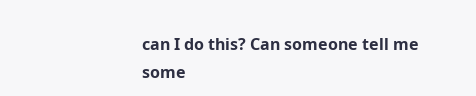can I do this? Can someone tell me some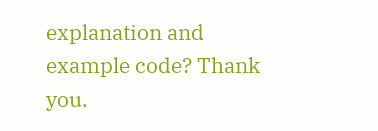explanation and example code? Thank you.